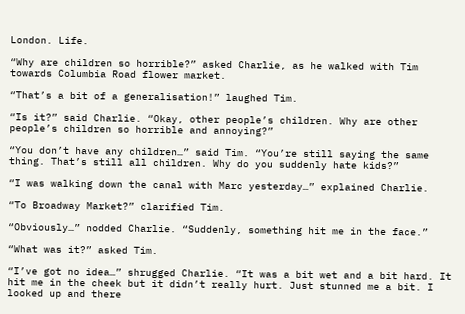London. Life.

“Why are children so horrible?” asked Charlie, as he walked with Tim towards Columbia Road flower market.

“That’s a bit of a generalisation!” laughed Tim.

“Is it?” said Charlie. “Okay, other people’s children. Why are other people’s children so horrible and annoying?”

“You don’t have any children…” said Tim. “You’re still saying the same thing. That’s still all children. Why do you suddenly hate kids?”

“I was walking down the canal with Marc yesterday…” explained Charlie.

“To Broadway Market?” clarified Tim.

“Obviously…” nodded Charlie. “Suddenly, something hit me in the face.”

“What was it?” asked Tim.

“I’ve got no idea…” shrugged Charlie. “It was a bit wet and a bit hard. It hit me in the cheek but it didn’t really hurt. Just stunned me a bit. I looked up and there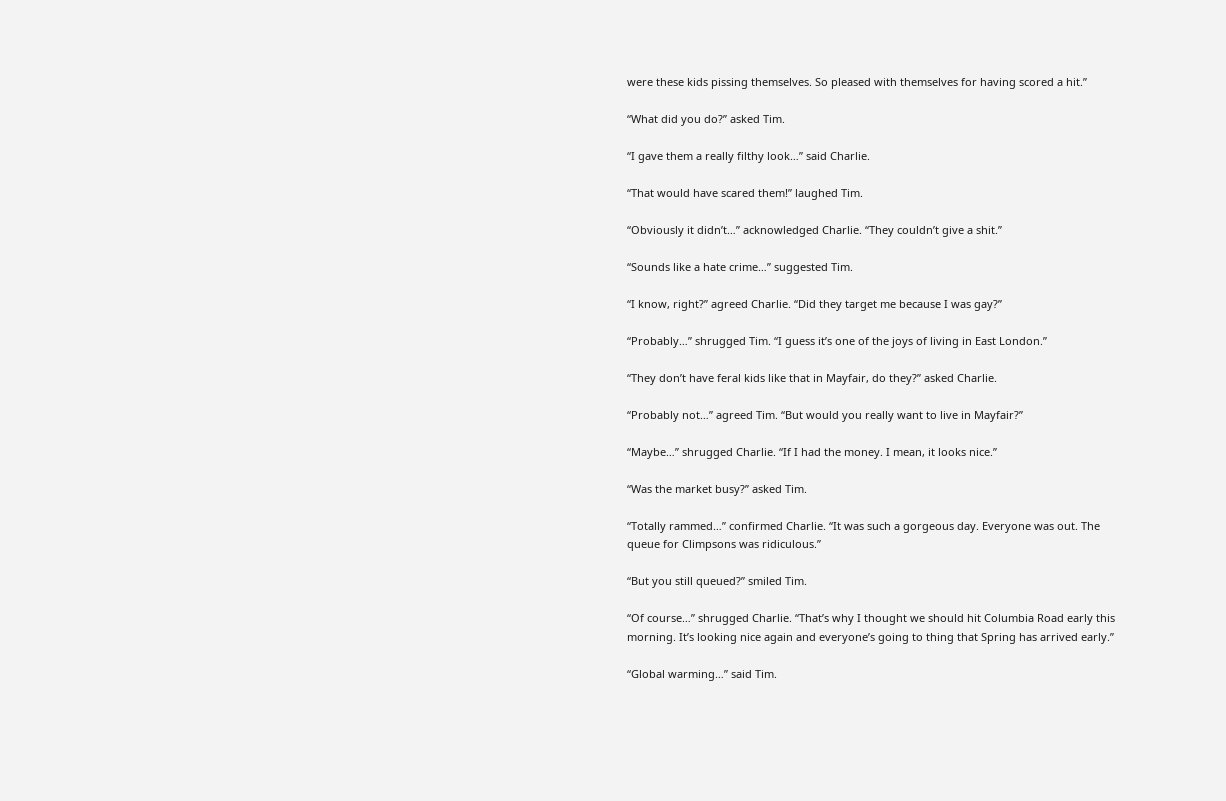were these kids pissing themselves. So pleased with themselves for having scored a hit.”

“What did you do?” asked Tim.

“I gave them a really filthy look…” said Charlie.

“That would have scared them!” laughed Tim.

“Obviously it didn’t…” acknowledged Charlie. “They couldn’t give a shit.”

“Sounds like a hate crime…” suggested Tim.

“I know, right?” agreed Charlie. “Did they target me because I was gay?”

“Probably…” shrugged Tim. “I guess it’s one of the joys of living in East London.”

“They don’t have feral kids like that in Mayfair, do they?” asked Charlie.

“Probably not…” agreed Tim. “But would you really want to live in Mayfair?”

“Maybe…” shrugged Charlie. “If I had the money. I mean, it looks nice.”

“Was the market busy?” asked Tim.

“Totally rammed…” confirmed Charlie. “It was such a gorgeous day. Everyone was out. The queue for Climpsons was ridiculous.”

“But you still queued?” smiled Tim.

“Of course…” shrugged Charlie. “That’s why I thought we should hit Columbia Road early this morning. It’s looking nice again and everyone’s going to thing that Spring has arrived early.”

“Global warming…” said Tim.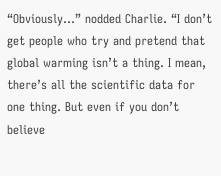“Obviously…” nodded Charlie. “I don’t get people who try and pretend that global warming isn’t a thing. I mean, there’s all the scientific data for one thing. But even if you don’t believe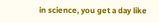in science, you get a day like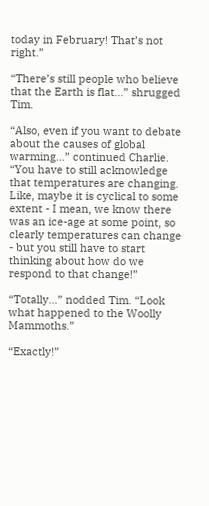today in February! That’s not right.”

“There’s still people who believe that the Earth is flat…” shrugged Tim.

“Also, even if you want to debate about the causes of global warming…” continued Charlie. “You have to still acknowledge that temperatures are changing. Like, maybe it is cyclical to some extent - I mean, we know there was an ice-age at some point, so clearly temperatures can change - but you still have to start thinking about how do we respond to that change!”

“Totally…” nodded Tim. “Look what happened to the Woolly Mammoths.”

“Exactly!”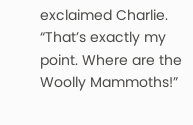exclaimed Charlie. “That’s exactly my point. Where are the Woolly Mammoths!”